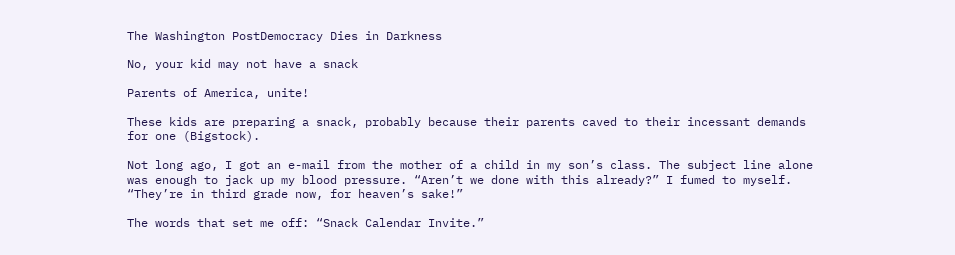The Washington PostDemocracy Dies in Darkness

No, your kid may not have a snack

Parents of America, unite!

These kids are preparing a snack, probably because their parents caved to their incessant demands for one (Bigstock).

Not long ago, I got an e-mail from the mother of a child in my son’s class. The subject line alone was enough to jack up my blood pressure. “Aren’t we done with this already?” I fumed to myself. “They’re in third grade now, for heaven’s sake!”

The words that set me off: “Snack Calendar Invite.”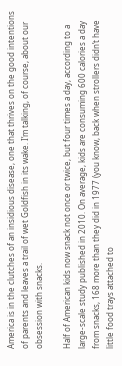America is in the clutches of an insidious disease, one that thrives on the good intentions of parents and leaves a trail of wet Goldfish in its wake. I’m talking, of course, about our obsession with snacks.

Half of American kids now snack not once or twice, but four times a day, according to a large-scale study published in 2010. On average, kids are consuming 600 calories a day from snacks, 168 more than they did in 1977 (you know, back when strollers didn’t have little food trays attached to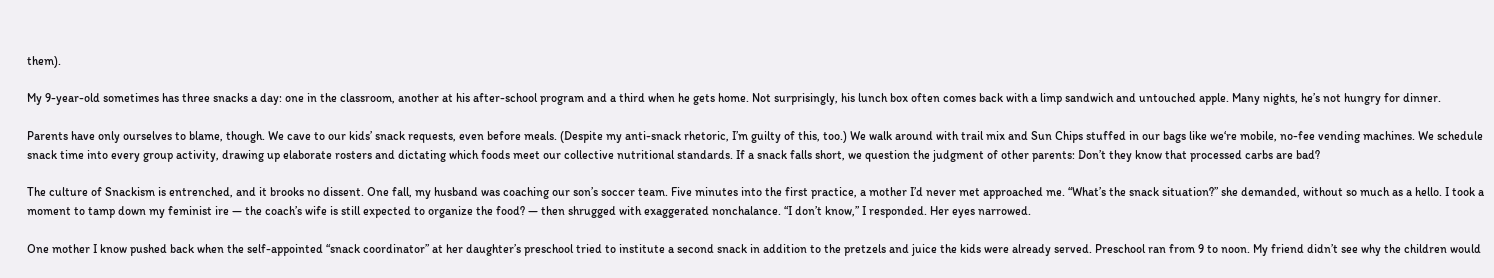them).

My 9-year-old sometimes has three snacks a day: one in the classroom, another at his after-school program and a third when he gets home. Not surprisingly, his lunch box often comes back with a limp sandwich and untouched apple. Many nights, he’s not hungry for dinner.

Parents have only ourselves to blame, though. We cave to our kids’ snack requests, even before meals. (Despite my anti-snack rhetoric, I’m guilty of this, too.) We walk around with trail mix and Sun Chips stuffed in our bags like we‘re mobile, no-fee vending machines. We schedule snack time into every group activity, drawing up elaborate rosters and dictating which foods meet our collective nutritional standards. If a snack falls short, we question the judgment of other parents: Don’t they know that processed carbs are bad?

The culture of Snackism is entrenched, and it brooks no dissent. One fall, my husband was coaching our son’s soccer team. Five minutes into the first practice, a mother I’d never met approached me. “What’s the snack situation?” she demanded, without so much as a hello. I took a moment to tamp down my feminist ire — the coach’s wife is still expected to organize the food? — then shrugged with exaggerated nonchalance. “I don’t know,” I responded. Her eyes narrowed.

One mother I know pushed back when the self-appointed “snack coordinator” at her daughter’s preschool tried to institute a second snack in addition to the pretzels and juice the kids were already served. Preschool ran from 9 to noon. My friend didn’t see why the children would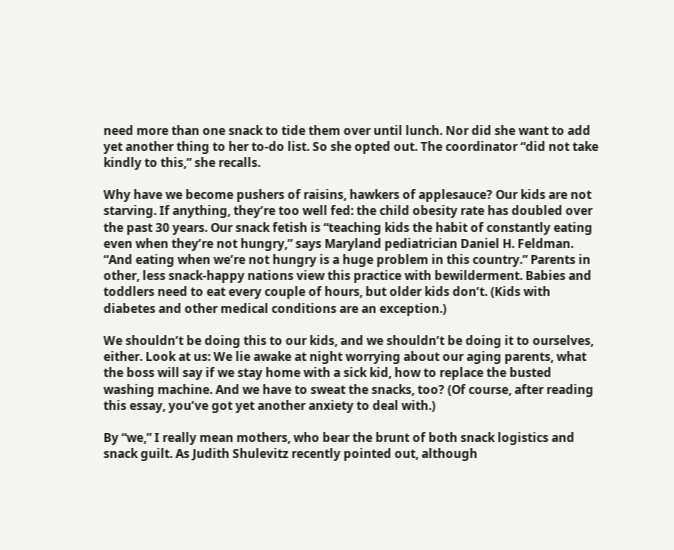need more than one snack to tide them over until lunch. Nor did she want to add yet another thing to her to-do list. So she opted out. The coordinator “did not take kindly to this,” she recalls.

Why have we become pushers of raisins, hawkers of applesauce? Our kids are not starving. If anything, they’re too well fed: the child obesity rate has doubled over the past 30 years. Our snack fetish is “teaching kids the habit of constantly eating even when they’re not hungry,” says Maryland pediatrician Daniel H. Feldman. “And eating when we’re not hungry is a huge problem in this country.” Parents in other, less snack-happy nations view this practice with bewilderment. Babies and toddlers need to eat every couple of hours, but older kids don’t. (Kids with diabetes and other medical conditions are an exception.)

We shouldn’t be doing this to our kids, and we shouldn’t be doing it to ourselves, either. Look at us: We lie awake at night worrying about our aging parents, what the boss will say if we stay home with a sick kid, how to replace the busted washing machine. And we have to sweat the snacks, too? (Of course, after reading this essay, you’ve got yet another anxiety to deal with.)

By “we,” I really mean mothers, who bear the brunt of both snack logistics and snack guilt. As Judith Shulevitz recently pointed out, although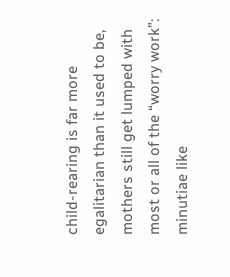child-rearing is far more egalitarian than it used to be, mothers still get lumped with most or all of the “worry work”: minutiae like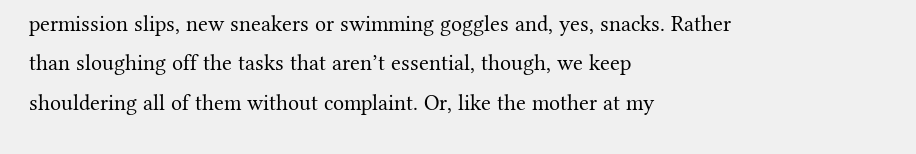permission slips, new sneakers or swimming goggles and, yes, snacks. Rather than sloughing off the tasks that aren’t essential, though, we keep shouldering all of them without complaint. Or, like the mother at my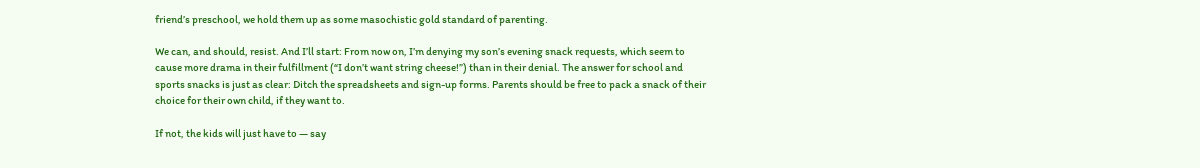friend’s preschool, we hold them up as some masochistic gold standard of parenting.

We can, and should, resist. And I’ll start: From now on, I’m denying my son’s evening snack requests, which seem to cause more drama in their fulfillment (“I don’t want string cheese!”) than in their denial. The answer for school and sports snacks is just as clear: Ditch the spreadsheets and sign-up forms. Parents should be free to pack a snack of their choice for their own child, if they want to.

If not, the kids will just have to — say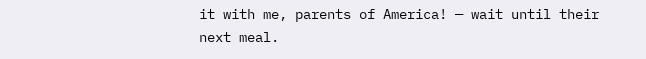it with me, parents of America! — wait until their next meal.